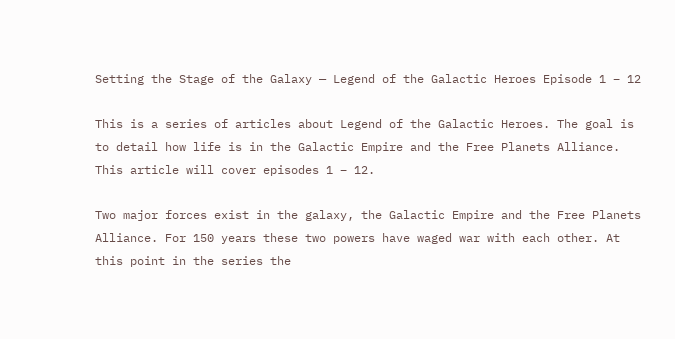Setting the Stage of the Galaxy — Legend of the Galactic Heroes Episode 1 – 12

This is a series of articles about Legend of the Galactic Heroes. The goal is to detail how life is in the Galactic Empire and the Free Planets Alliance. This article will cover episodes 1 – 12.

Two major forces exist in the galaxy, the Galactic Empire and the Free Planets Alliance. For 150 years these two powers have waged war with each other. At this point in the series the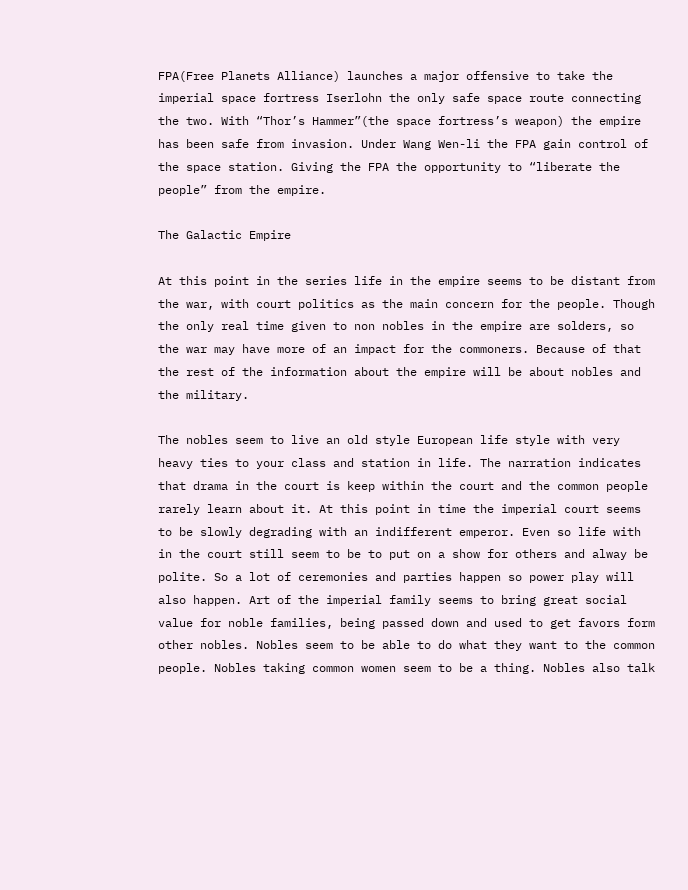FPA(Free Planets Alliance) launches a major offensive to take the imperial space fortress Iserlohn the only safe space route connecting the two. With “Thor’s Hammer”(the space fortress’s weapon) the empire has been safe from invasion. Under Wang Wen-li the FPA gain control of the space station. Giving the FPA the opportunity to “liberate the people” from the empire.

The Galactic Empire

At this point in the series life in the empire seems to be distant from the war, with court politics as the main concern for the people. Though the only real time given to non nobles in the empire are solders, so the war may have more of an impact for the commoners. Because of that the rest of the information about the empire will be about nobles and the military.

The nobles seem to live an old style European life style with very heavy ties to your class and station in life. The narration indicates that drama in the court is keep within the court and the common people rarely learn about it. At this point in time the imperial court seems to be slowly degrading with an indifferent emperor. Even so life with in the court still seem to be to put on a show for others and alway be polite. So a lot of ceremonies and parties happen so power play will also happen. Art of the imperial family seems to bring great social value for noble families, being passed down and used to get favors form other nobles. Nobles seem to be able to do what they want to the common people. Nobles taking common women seem to be a thing. Nobles also talk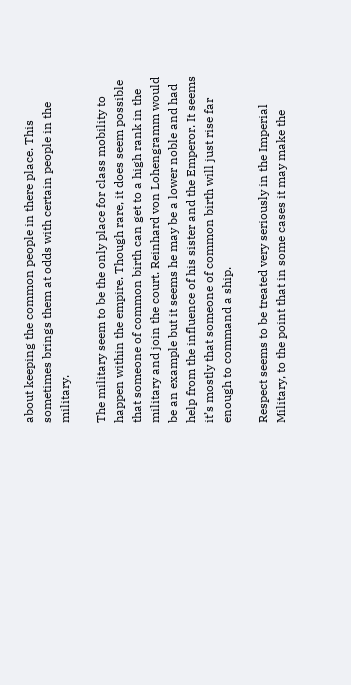about keeping the common people in there place. This sometimes brings them at odds with certain people in the military.

The military seem to be the only place for class mobility to happen within the empire. Though rare, it does seem possible that someone of common birth can get to a high rank in the military and join the court. Reinhard von Lohengramm would be an example but it seems he may be a lower noble and had help from the influence of his sister and the Emperor. It seems it’s mostly that someone of common birth will just rise far enough to command a ship.

Respect seems to be treated very seriously in the Imperial Military, to the point that in some cases it may make the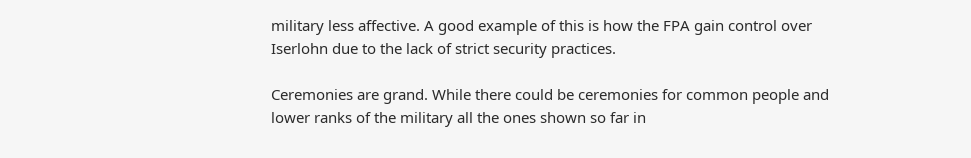military less affective. A good example of this is how the FPA gain control over Iserlohn due to the lack of strict security practices.

Ceremonies are grand. While there could be ceremonies for common people and lower ranks of the military all the ones shown so far in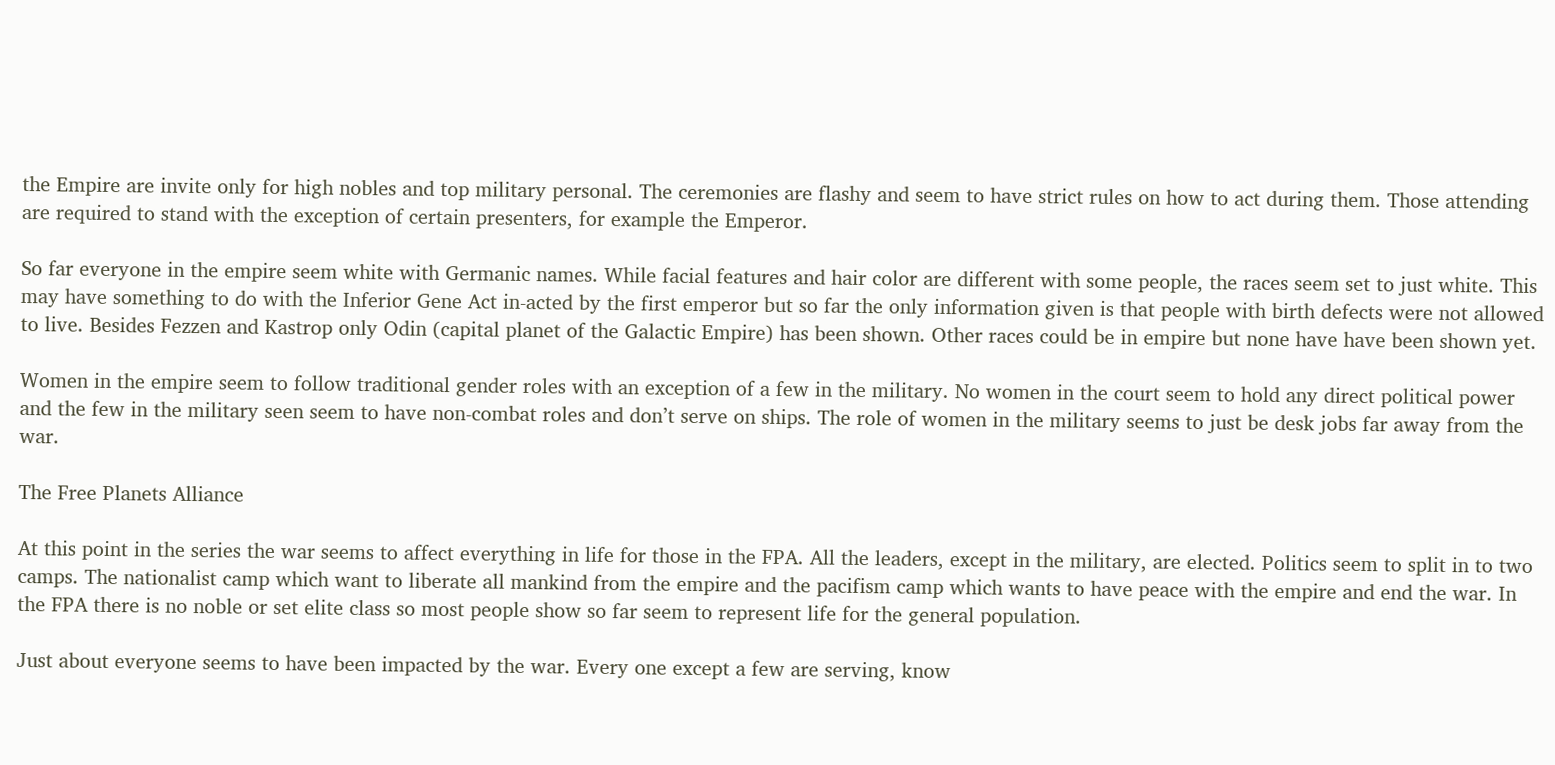the Empire are invite only for high nobles and top military personal. The ceremonies are flashy and seem to have strict rules on how to act during them. Those attending are required to stand with the exception of certain presenters, for example the Emperor.

So far everyone in the empire seem white with Germanic names. While facial features and hair color are different with some people, the races seem set to just white. This may have something to do with the Inferior Gene Act in-acted by the first emperor but so far the only information given is that people with birth defects were not allowed to live. Besides Fezzen and Kastrop only Odin (capital planet of the Galactic Empire) has been shown. Other races could be in empire but none have have been shown yet.

Women in the empire seem to follow traditional gender roles with an exception of a few in the military. No women in the court seem to hold any direct political power and the few in the military seen seem to have non-combat roles and don’t serve on ships. The role of women in the military seems to just be desk jobs far away from the war.

The Free Planets Alliance

At this point in the series the war seems to affect everything in life for those in the FPA. All the leaders, except in the military, are elected. Politics seem to split in to two camps. The nationalist camp which want to liberate all mankind from the empire and the pacifism camp which wants to have peace with the empire and end the war. In the FPA there is no noble or set elite class so most people show so far seem to represent life for the general population.

Just about everyone seems to have been impacted by the war. Every one except a few are serving, know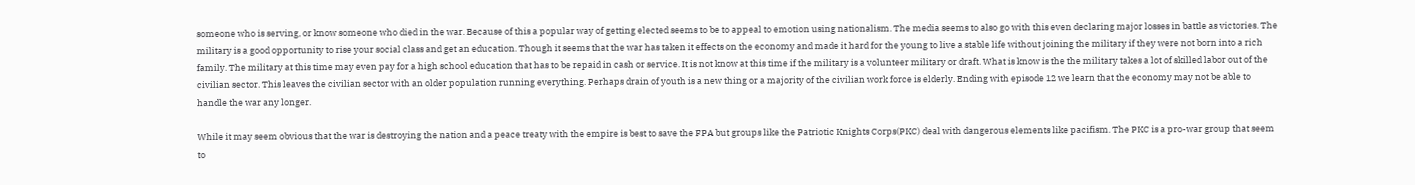someone who is serving, or know someone who died in the war. Because of this a popular way of getting elected seems to be to appeal to emotion using nationalism. The media seems to also go with this even declaring major losses in battle as victories. The military is a good opportunity to rise your social class and get an education. Though it seems that the war has taken it effects on the economy and made it hard for the young to live a stable life without joining the military if they were not born into a rich family. The military at this time may even pay for a high school education that has to be repaid in cash or service. It is not know at this time if the military is a volunteer military or draft. What is know is the the military takes a lot of skilled labor out of the civilian sector. This leaves the civilian sector with an older population running everything. Perhaps drain of youth is a new thing or a majority of the civilian work force is elderly. Ending with episode 12 we learn that the economy may not be able to handle the war any longer.

While it may seem obvious that the war is destroying the nation and a peace treaty with the empire is best to save the FPA but groups like the Patriotic Knights Corps(PKC) deal with dangerous elements like pacifism. The PKC is a pro-war group that seem to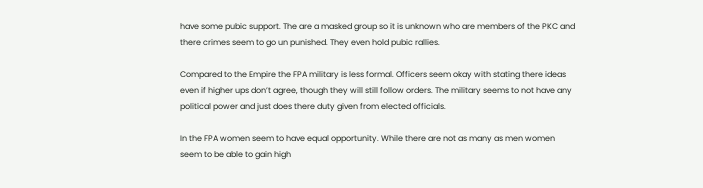have some pubic support. The are a masked group so it is unknown who are members of the PKC and there crimes seem to go un punished. They even hold pubic rallies.

Compared to the Empire the FPA military is less formal. Officers seem okay with stating there ideas even if higher ups don’t agree, though they will still follow orders. The military seems to not have any political power and just does there duty given from elected officials.

In the FPA women seem to have equal opportunity. While there are not as many as men women seem to be able to gain high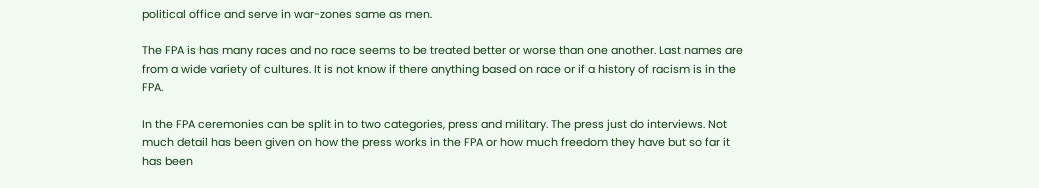political office and serve in war-zones same as men.

The FPA is has many races and no race seems to be treated better or worse than one another. Last names are from a wide variety of cultures. It is not know if there anything based on race or if a history of racism is in the FPA.

In the FPA ceremonies can be split in to two categories, press and military. The press just do interviews. Not much detail has been given on how the press works in the FPA or how much freedom they have but so far it has been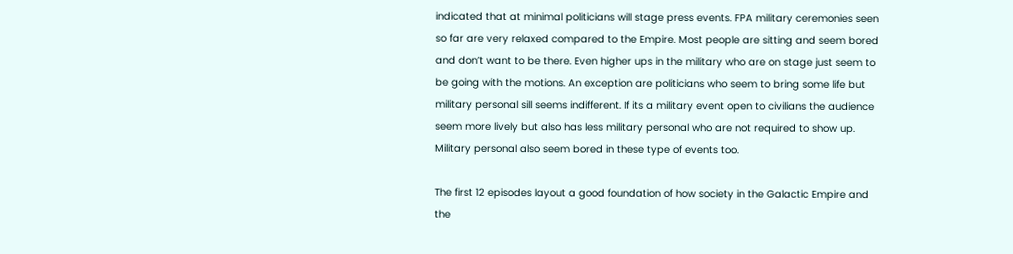indicated that at minimal politicians will stage press events. FPA military ceremonies seen so far are very relaxed compared to the Empire. Most people are sitting and seem bored and don’t want to be there. Even higher ups in the military who are on stage just seem to be going with the motions. An exception are politicians who seem to bring some life but military personal sill seems indifferent. If its a military event open to civilians the audience seem more lively but also has less military personal who are not required to show up. Military personal also seem bored in these type of events too.

The first 12 episodes layout a good foundation of how society in the Galactic Empire and the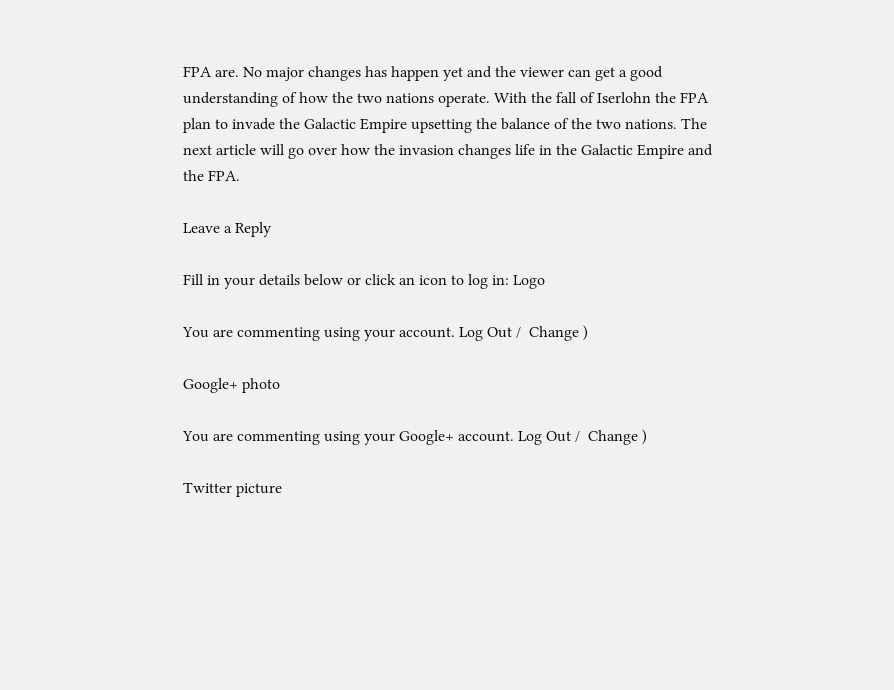FPA are. No major changes has happen yet and the viewer can get a good understanding of how the two nations operate. With the fall of Iserlohn the FPA plan to invade the Galactic Empire upsetting the balance of the two nations. The next article will go over how the invasion changes life in the Galactic Empire and the FPA.

Leave a Reply

Fill in your details below or click an icon to log in: Logo

You are commenting using your account. Log Out /  Change )

Google+ photo

You are commenting using your Google+ account. Log Out /  Change )

Twitter picture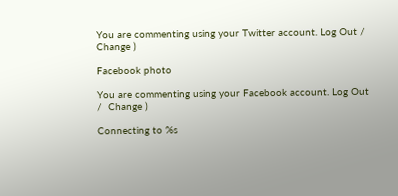You are commenting using your Twitter account. Log Out /  Change )

Facebook photo

You are commenting using your Facebook account. Log Out /  Change )

Connecting to %s